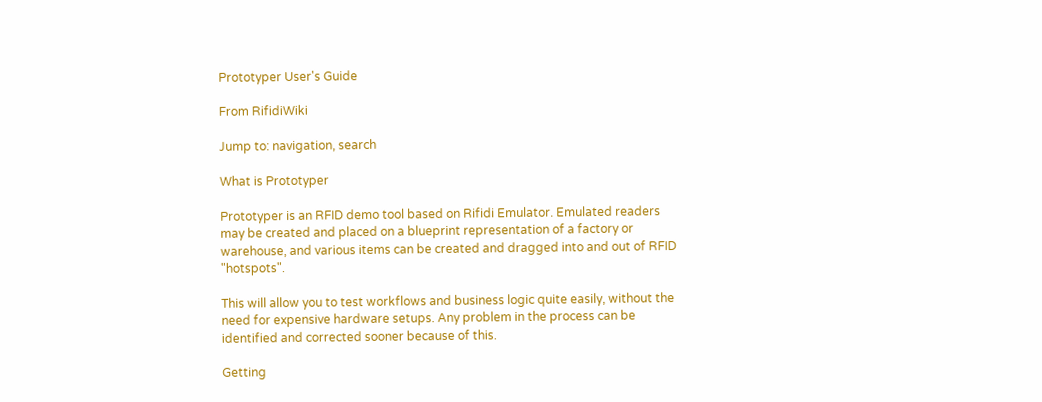Prototyper User's Guide

From RifidiWiki

Jump to: navigation, search

What is Prototyper

Prototyper is an RFID demo tool based on Rifidi Emulator. Emulated readers may be created and placed on a blueprint representation of a factory or warehouse, and various items can be created and dragged into and out of RFID "hotspots".

This will allow you to test workflows and business logic quite easily, without the need for expensive hardware setups. Any problem in the process can be identified and corrected sooner because of this.

Getting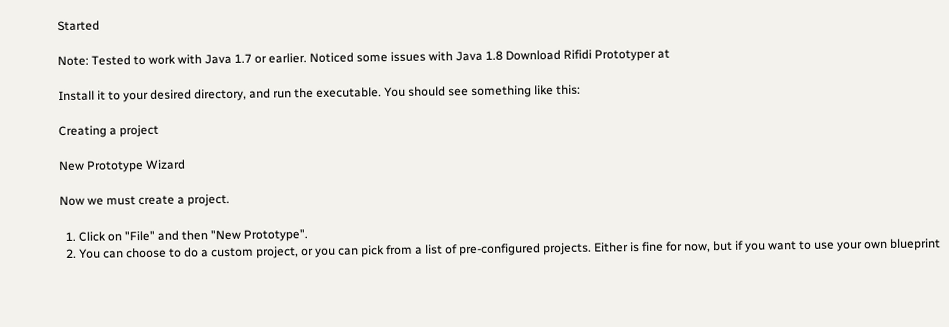Started

Note: Tested to work with Java 1.7 or earlier. Noticed some issues with Java 1.8 Download Rifidi Prototyper at

Install it to your desired directory, and run the executable. You should see something like this:

Creating a project

New Prototype Wizard

Now we must create a project.

  1. Click on "File" and then "New Prototype".
  2. You can choose to do a custom project, or you can pick from a list of pre-configured projects. Either is fine for now, but if you want to use your own blueprint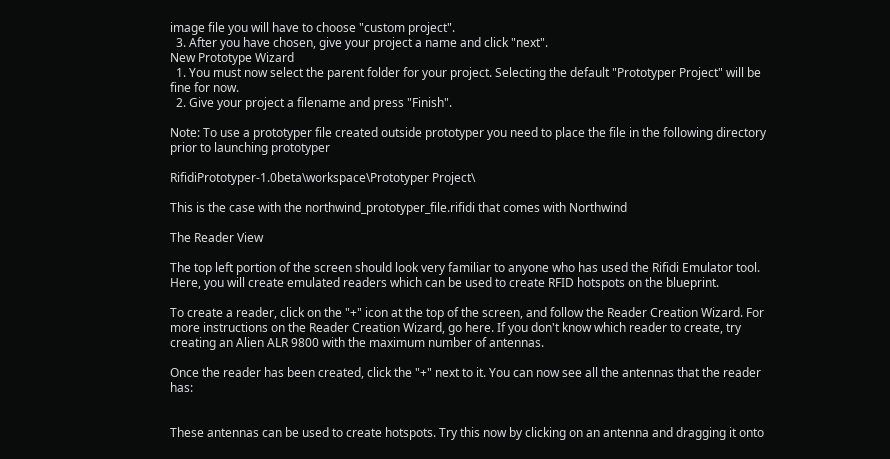image file you will have to choose "custom project".
  3. After you have chosen, give your project a name and click "next".
New Prototype Wizard
  1. You must now select the parent folder for your project. Selecting the default "Prototyper Project" will be fine for now.
  2. Give your project a filename and press "Finish".

Note: To use a prototyper file created outside prototyper you need to place the file in the following directory prior to launching prototyper

RifidiPrototyper-1.0beta\workspace\Prototyper Project\

This is the case with the northwind_prototyper_file.rifidi that comes with Northwind

The Reader View

The top left portion of the screen should look very familiar to anyone who has used the Rifidi Emulator tool. Here, you will create emulated readers which can be used to create RFID hotspots on the blueprint.

To create a reader, click on the "+" icon at the top of the screen, and follow the Reader Creation Wizard. For more instructions on the Reader Creation Wizard, go here. If you don't know which reader to create, try creating an Alien ALR 9800 with the maximum number of antennas.

Once the reader has been created, click the "+" next to it. You can now see all the antennas that the reader has:


These antennas can be used to create hotspots. Try this now by clicking on an antenna and dragging it onto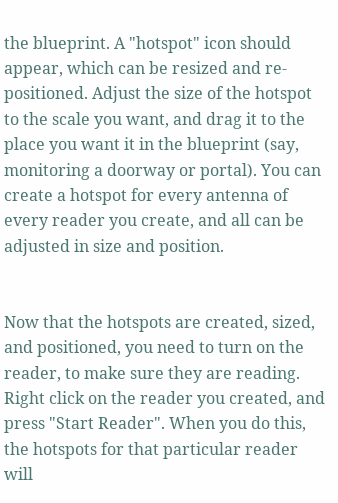the blueprint. A "hotspot" icon should appear, which can be resized and re-positioned. Adjust the size of the hotspot to the scale you want, and drag it to the place you want it in the blueprint (say, monitoring a doorway or portal). You can create a hotspot for every antenna of every reader you create, and all can be adjusted in size and position.


Now that the hotspots are created, sized, and positioned, you need to turn on the reader, to make sure they are reading. Right click on the reader you created, and press "Start Reader". When you do this, the hotspots for that particular reader will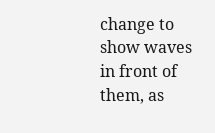change to show waves in front of them, as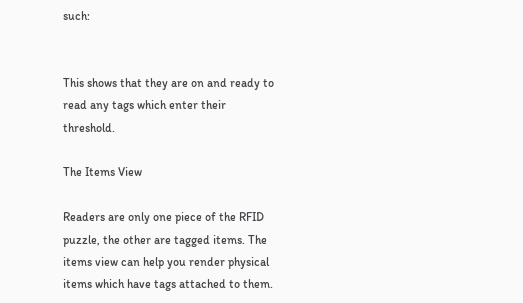such:


This shows that they are on and ready to read any tags which enter their threshold.

The Items View

Readers are only one piece of the RFID puzzle, the other are tagged items. The items view can help you render physical items which have tags attached to them.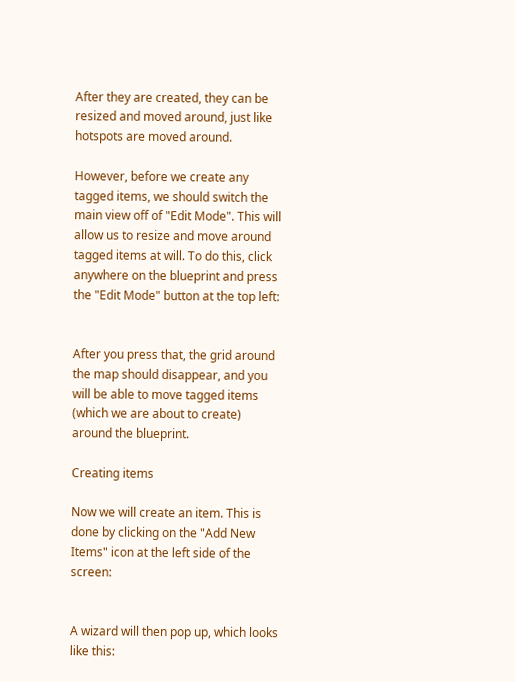After they are created, they can be resized and moved around, just like hotspots are moved around.

However, before we create any tagged items, we should switch the main view off of "Edit Mode". This will allow us to resize and move around tagged items at will. To do this, click anywhere on the blueprint and press the "Edit Mode" button at the top left:


After you press that, the grid around the map should disappear, and you will be able to move tagged items (which we are about to create) around the blueprint.

Creating items

Now we will create an item. This is done by clicking on the "Add New Items" icon at the left side of the screen:


A wizard will then pop up, which looks like this: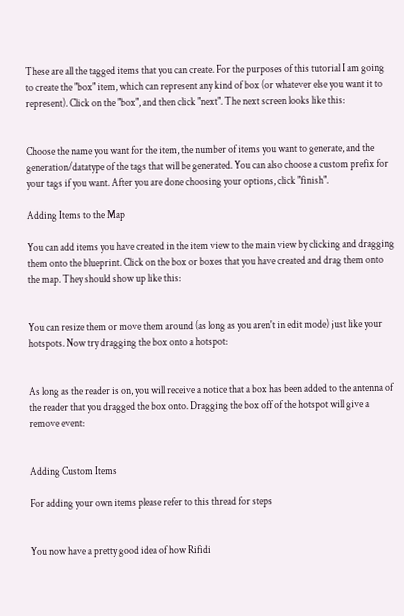These are all the tagged items that you can create. For the purposes of this tutorial I am going to create the "box" item, which can represent any kind of box (or whatever else you want it to represent). Click on the "box", and then click "next". The next screen looks like this:


Choose the name you want for the item, the number of items you want to generate, and the generation/datatype of the tags that will be generated. You can also choose a custom prefix for your tags if you want. After you are done choosing your options, click "finish".

Adding Items to the Map

You can add items you have created in the item view to the main view by clicking and dragging them onto the blueprint. Click on the box or boxes that you have created and drag them onto the map. They should show up like this:


You can resize them or move them around (as long as you aren't in edit mode) just like your hotspots. Now try dragging the box onto a hotspot:


As long as the reader is on, you will receive a notice that a box has been added to the antenna of the reader that you dragged the box onto. Dragging the box off of the hotspot will give a remove event:


Adding Custom Items

For adding your own items please refer to this thread for steps


You now have a pretty good idea of how Rifidi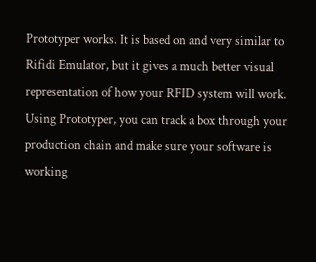Prototyper works. It is based on and very similar to Rifidi Emulator, but it gives a much better visual representation of how your RFID system will work. Using Prototyper, you can track a box through your production chain and make sure your software is working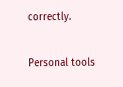correctly.

Personal tools